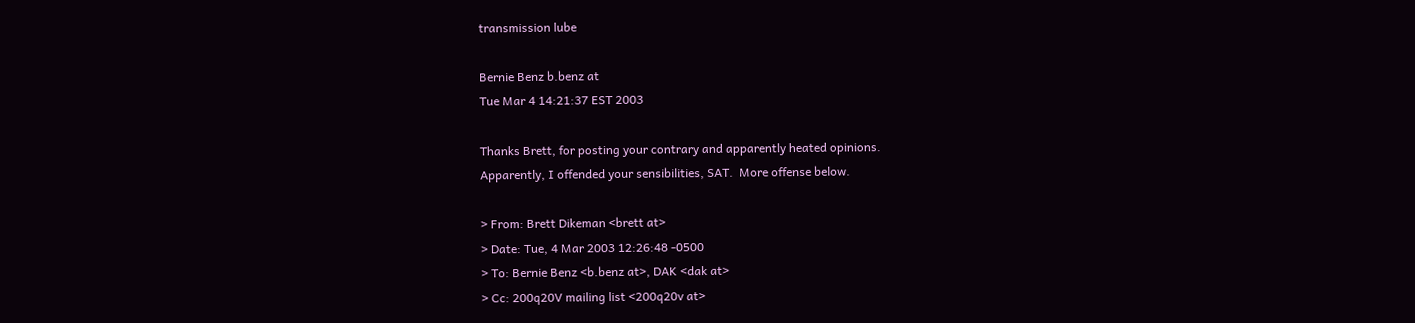transmission lube

Bernie Benz b.benz at
Tue Mar 4 14:21:37 EST 2003

Thanks Brett, for posting your contrary and apparently heated opinions.
Apparently, I offended your sensibilities, SAT.  More offense below.

> From: Brett Dikeman <brett at>
> Date: Tue, 4 Mar 2003 12:26:48 -0500
> To: Bernie Benz <b.benz at>, DAK <dak at>
> Cc: 200q20V mailing list <200q20v at>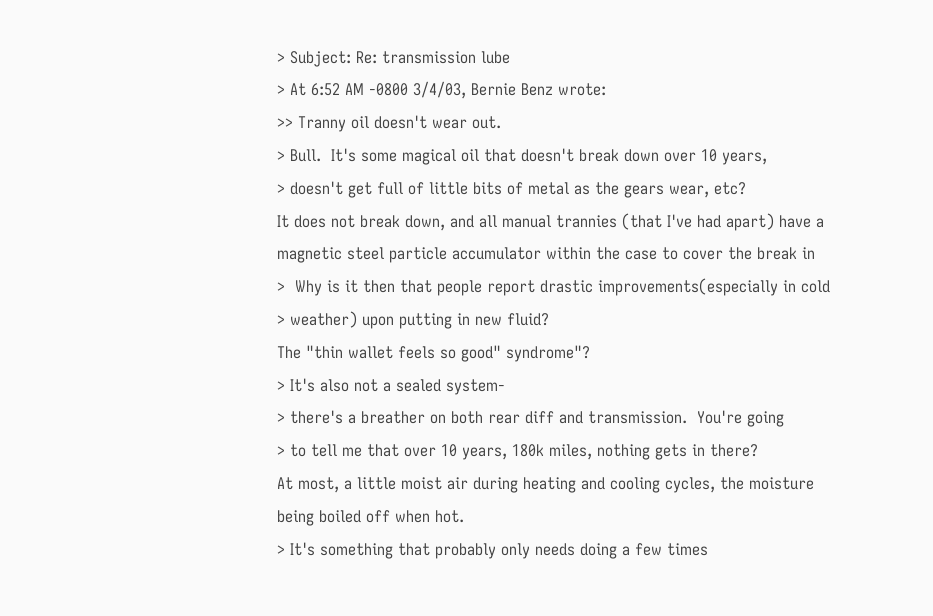> Subject: Re: transmission lube
> At 6:52 AM -0800 3/4/03, Bernie Benz wrote:
>> Tranny oil doesn't wear out.
> Bull.  It's some magical oil that doesn't break down over 10 years,
> doesn't get full of little bits of metal as the gears wear, etc?
It does not break down, and all manual trannies (that I've had apart) have a
magnetic steel particle accumulator within the case to cover the break in
>  Why is it then that people report drastic improvements(especially in cold
> weather) upon putting in new fluid?
The "thin wallet feels so good" syndrome"?
> It's also not a sealed system-
> there's a breather on both rear diff and transmission.  You're going
> to tell me that over 10 years, 180k miles, nothing gets in there?
At most, a little moist air during heating and cooling cycles, the moisture
being boiled off when hot.
> It's something that probably only needs doing a few times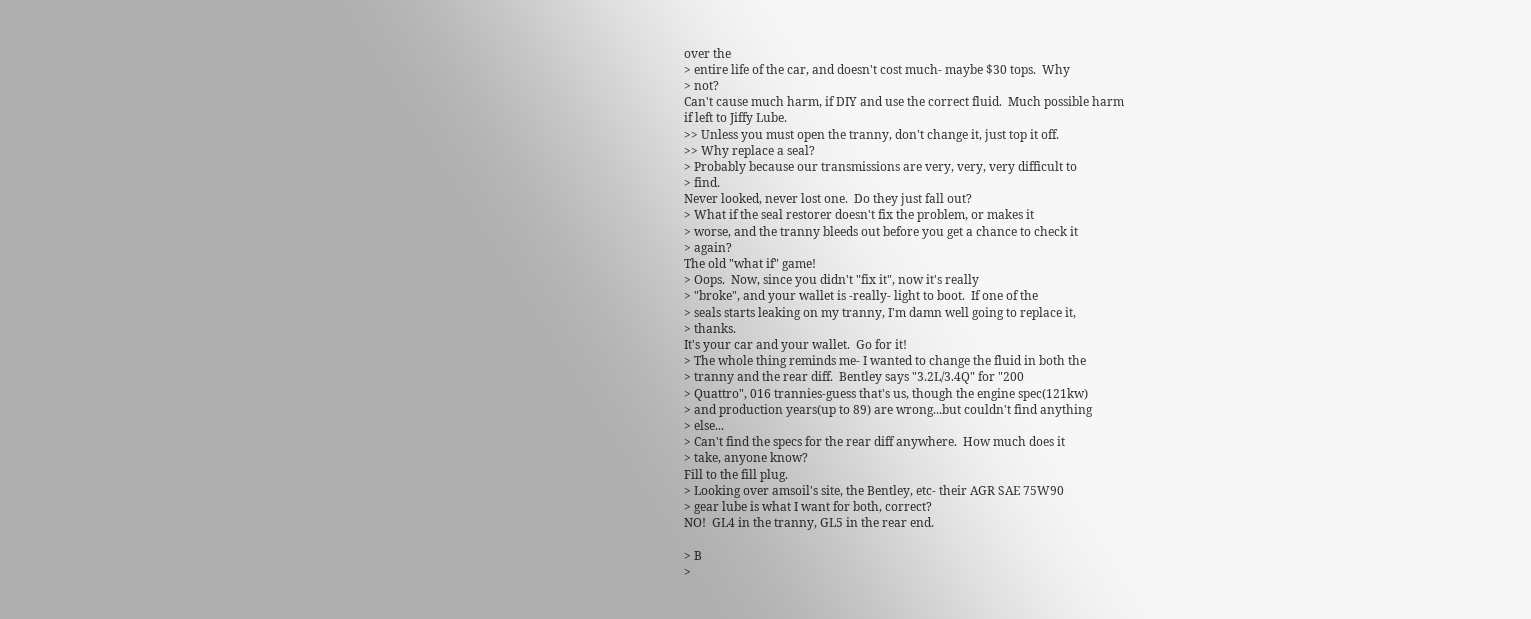over the
> entire life of the car, and doesn't cost much- maybe $30 tops.  Why
> not?
Can't cause much harm, if DIY and use the correct fluid.  Much possible harm
if left to Jiffy Lube.
>> Unless you must open the tranny, don't change it, just top it off.
>> Why replace a seal?
> Probably because our transmissions are very, very, very difficult to
> find.
Never looked, never lost one.  Do they just fall out?
> What if the seal restorer doesn't fix the problem, or makes it
> worse, and the tranny bleeds out before you get a chance to check it
> again?
The old "what if" game!
> Oops.  Now, since you didn't "fix it", now it's really
> "broke", and your wallet is -really- light to boot.  If one of the
> seals starts leaking on my tranny, I'm damn well going to replace it,
> thanks.
It's your car and your wallet.  Go for it!
> The whole thing reminds me- I wanted to change the fluid in both the
> tranny and the rear diff.  Bentley says "3.2L/3.4Q" for "200
> Quattro", 016 trannies-guess that's us, though the engine spec(121kw)
> and production years(up to 89) are wrong...but couldn't find anything
> else...
> Can't find the specs for the rear diff anywhere.  How much does it
> take, anyone know?
Fill to the fill plug.
> Looking over amsoil's site, the Bentley, etc- their AGR SAE 75W90
> gear lube is what I want for both, correct?
NO!  GL4 in the tranny, GL5 in the rear end.

> B
>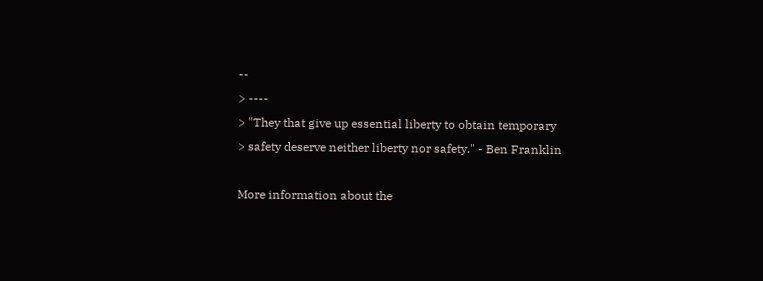--
> ----
> "They that give up essential liberty to obtain temporary
> safety deserve neither liberty nor safety." - Ben Franklin

More information about the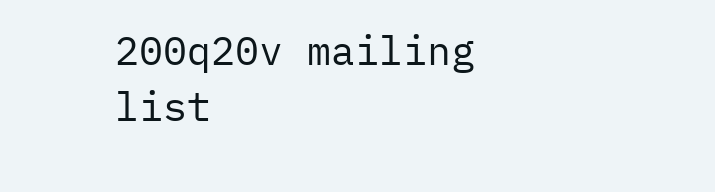200q20v mailing list